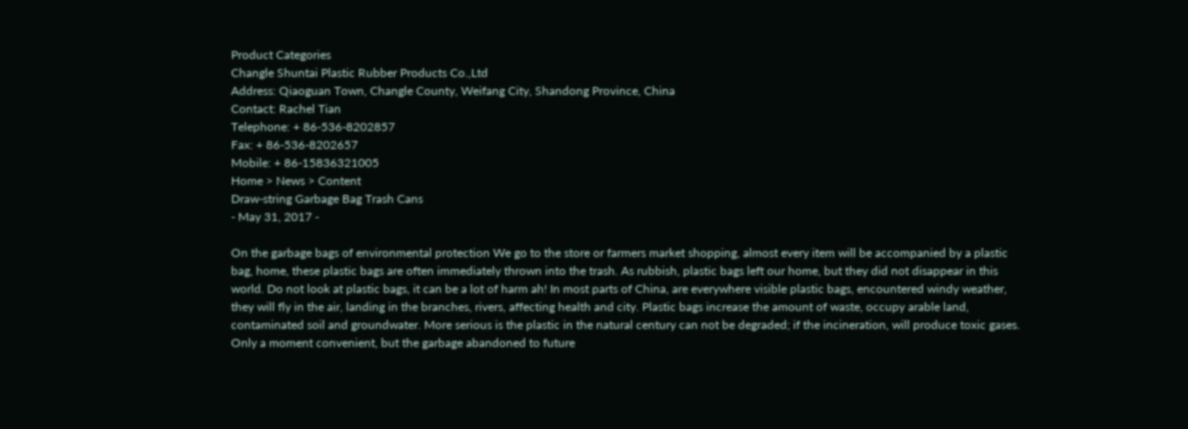Product Categories
Changle Shuntai Plastic Rubber Products Co.,Ltd
Address: Qiaoguan Town, Changle County, Weifang City, Shandong Province, China
Contact: Rachel Tian
Telephone: + 86-536-8202857
Fax: + 86-536-8202657
Mobile: + 86-15836321005
Home > News > Content
Draw-string Garbage Bag Trash Cans
- May 31, 2017 -

On the garbage bags of environmental protection We go to the store or farmers market shopping, almost every item will be accompanied by a plastic bag, home, these plastic bags are often immediately thrown into the trash. As rubbish, plastic bags left our home, but they did not disappear in this world. Do not look at plastic bags, it can be a lot of harm ah! In most parts of China, are everywhere visible plastic bags, encountered windy weather, they will fly in the air, landing in the branches, rivers, affecting health and city. Plastic bags increase the amount of waste, occupy arable land, contaminated soil and groundwater. More serious is the plastic in the natural century can not be degraded; if the incineration, will produce toxic gases. Only a moment convenient, but the garbage abandoned to future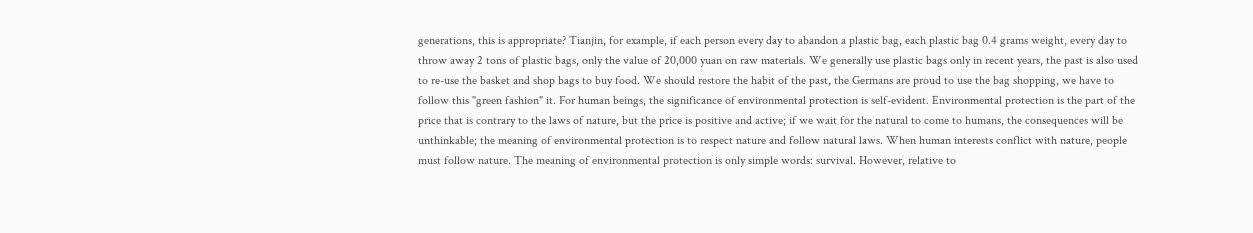generations, this is appropriate? Tianjin, for example, if each person every day to abandon a plastic bag, each plastic bag 0.4 grams weight, every day to throw away 2 tons of plastic bags, only the value of 20,000 yuan on raw materials. We generally use plastic bags only in recent years, the past is also used to re-use the basket and shop bags to buy food. We should restore the habit of the past, the Germans are proud to use the bag shopping, we have to follow this "green fashion" it. For human beings, the significance of environmental protection is self-evident. Environmental protection is the part of the price that is contrary to the laws of nature, but the price is positive and active; if we wait for the natural to come to humans, the consequences will be unthinkable; the meaning of environmental protection is to respect nature and follow natural laws. When human interests conflict with nature, people must follow nature. The meaning of environmental protection is only simple words: survival. However, relative to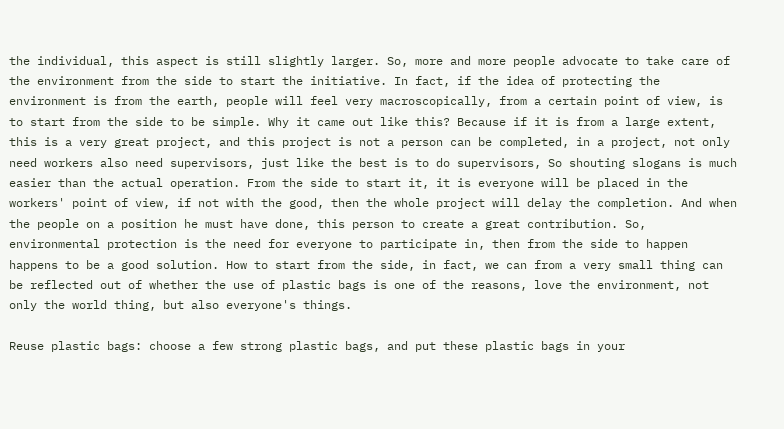the individual, this aspect is still slightly larger. So, more and more people advocate to take care of the environment from the side to start the initiative. In fact, if the idea of protecting the environment is from the earth, people will feel very macroscopically, from a certain point of view, is to start from the side to be simple. Why it came out like this? Because if it is from a large extent, this is a very great project, and this project is not a person can be completed, in a project, not only need workers also need supervisors, just like the best is to do supervisors, So shouting slogans is much easier than the actual operation. From the side to start it, it is everyone will be placed in the workers' point of view, if not with the good, then the whole project will delay the completion. And when the people on a position he must have done, this person to create a great contribution. So, environmental protection is the need for everyone to participate in, then from the side to happen happens to be a good solution. How to start from the side, in fact, we can from a very small thing can be reflected out of whether the use of plastic bags is one of the reasons, love the environment, not only the world thing, but also everyone's things.

Reuse plastic bags: choose a few strong plastic bags, and put these plastic bags in your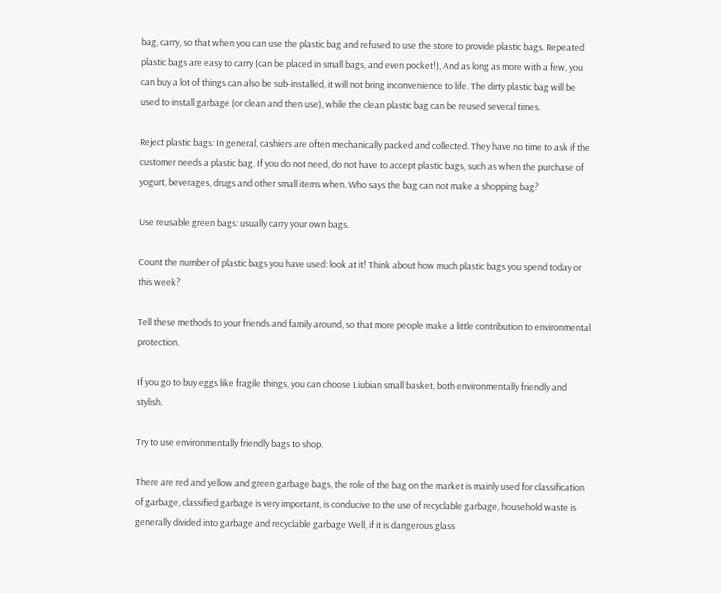bag, carry, so that when you can use the plastic bag and refused to use the store to provide plastic bags. Repeated plastic bags are easy to carry (can be placed in small bags, and even pocket!), And as long as more with a few, you can buy a lot of things can also be sub-installed, it will not bring inconvenience to life. The dirty plastic bag will be used to install garbage (or clean and then use), while the clean plastic bag can be reused several times.

Reject plastic bags: In general, cashiers are often mechanically packed and collected. They have no time to ask if the customer needs a plastic bag. If you do not need, do not have to accept plastic bags, such as when the purchase of yogurt, beverages, drugs and other small items when. Who says the bag can not make a shopping bag?

Use reusable green bags: usually carry your own bags.

Count the number of plastic bags you have used: look at it! Think about how much plastic bags you spend today or this week?

Tell these methods to your friends and family around, so that more people make a little contribution to environmental protection.

If you go to buy eggs like fragile things, you can choose Liubian small basket, both environmentally friendly and stylish.

Try to use environmentally friendly bags to shop.

There are red and yellow and green garbage bags, the role of the bag on the market is mainly used for classification of garbage, classified garbage is very important, is conducive to the use of recyclable garbage, household waste is generally divided into garbage and recyclable garbage Well, if it is dangerous glass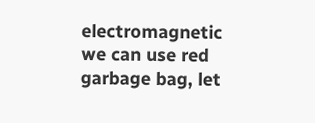electromagnetic we can use red garbage bag, let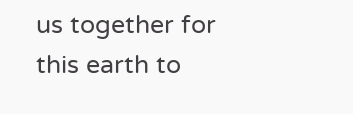us together for this earth to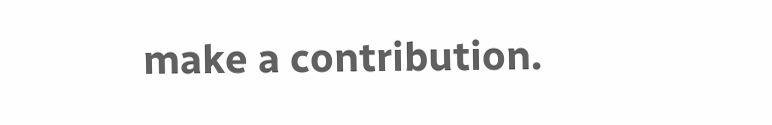make a contribution.